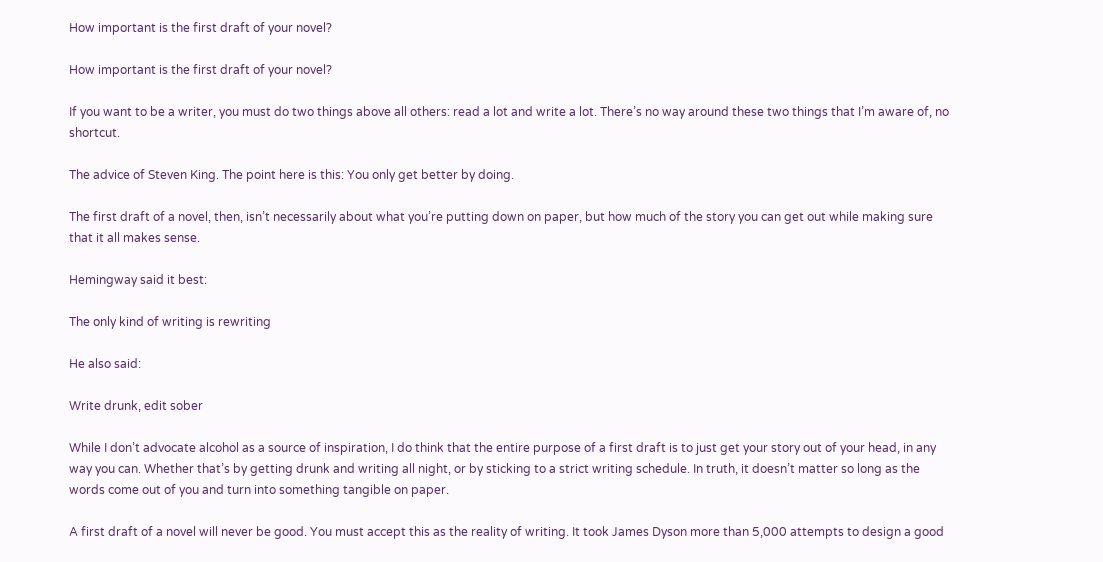How important is the first draft of your novel?

How important is the first draft of your novel?

If you want to be a writer, you must do two things above all others: read a lot and write a lot. There’s no way around these two things that I’m aware of, no shortcut.

The advice of Steven King. The point here is this: You only get better by doing.

The first draft of a novel, then, isn’t necessarily about what you’re putting down on paper, but how much of the story you can get out while making sure that it all makes sense.

Hemingway said it best:

The only kind of writing is rewriting

He also said:

Write drunk, edit sober

While I don’t advocate alcohol as a source of inspiration, I do think that the entire purpose of a first draft is to just get your story out of your head, in any way you can. Whether that’s by getting drunk and writing all night, or by sticking to a strict writing schedule. In truth, it doesn’t matter so long as the words come out of you and turn into something tangible on paper.

A first draft of a novel will never be good. You must accept this as the reality of writing. It took James Dyson more than 5,000 attempts to design a good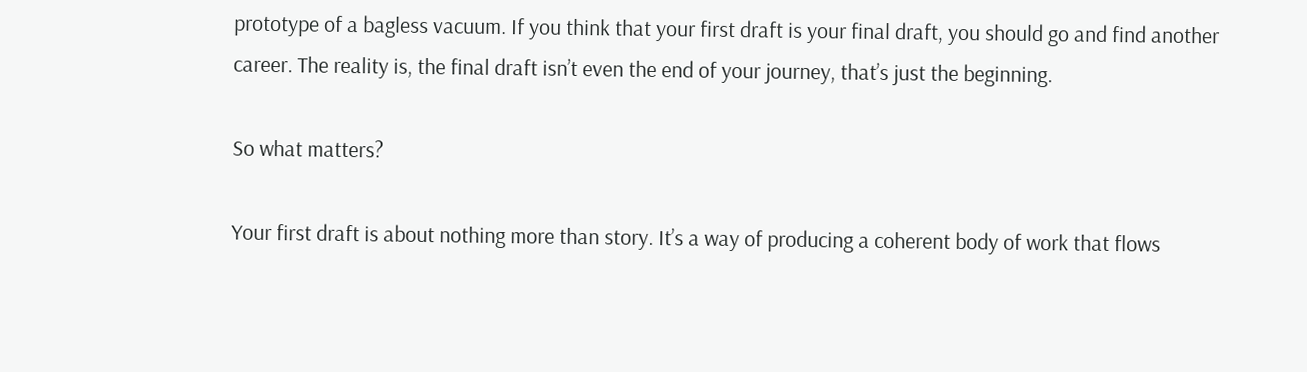prototype of a bagless vacuum. If you think that your first draft is your final draft, you should go and find another career. The reality is, the final draft isn’t even the end of your journey, that’s just the beginning.

So what matters?

Your first draft is about nothing more than story. It’s a way of producing a coherent body of work that flows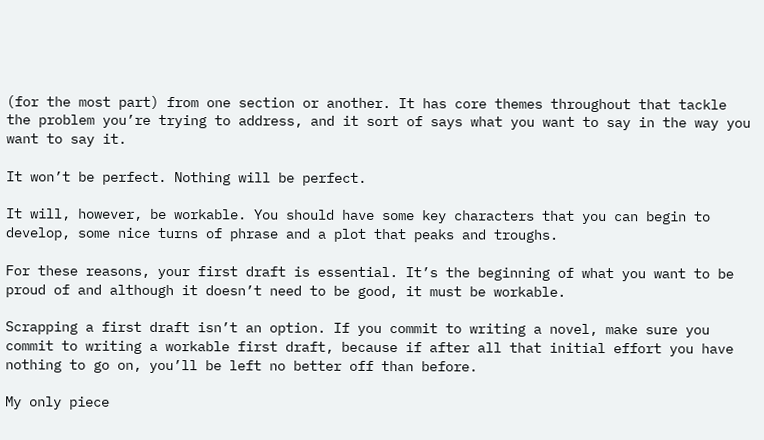(for the most part) from one section or another. It has core themes throughout that tackle the problem you’re trying to address, and it sort of says what you want to say in the way you want to say it.

It won’t be perfect. Nothing will be perfect.

It will, however, be workable. You should have some key characters that you can begin to develop, some nice turns of phrase and a plot that peaks and troughs.

For these reasons, your first draft is essential. It’s the beginning of what you want to be proud of and although it doesn’t need to be good, it must be workable.

Scrapping a first draft isn’t an option. If you commit to writing a novel, make sure you commit to writing a workable first draft, because if after all that initial effort you have nothing to go on, you’ll be left no better off than before.

My only piece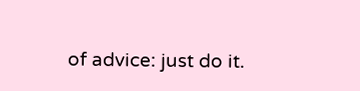of advice: just do it.